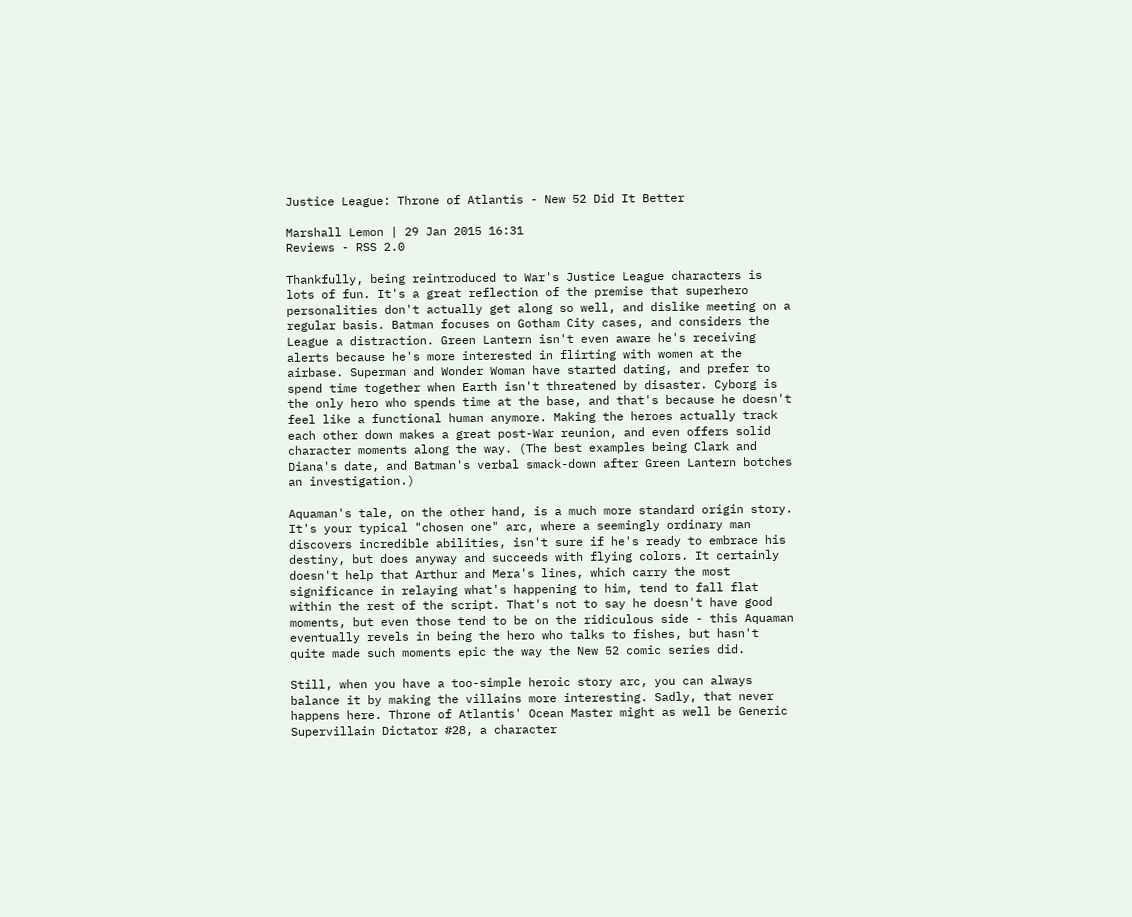Justice League: Throne of Atlantis - New 52 Did It Better

Marshall Lemon | 29 Jan 2015 16:31
Reviews - RSS 2.0

Thankfully, being reintroduced to War's Justice League characters is lots of fun. It's a great reflection of the premise that superhero personalities don't actually get along so well, and dislike meeting on a regular basis. Batman focuses on Gotham City cases, and considers the League a distraction. Green Lantern isn't even aware he's receiving alerts because he's more interested in flirting with women at the airbase. Superman and Wonder Woman have started dating, and prefer to spend time together when Earth isn't threatened by disaster. Cyborg is the only hero who spends time at the base, and that's because he doesn't feel like a functional human anymore. Making the heroes actually track each other down makes a great post-War reunion, and even offers solid character moments along the way. (The best examples being Clark and Diana's date, and Batman's verbal smack-down after Green Lantern botches an investigation.)

Aquaman's tale, on the other hand, is a much more standard origin story. It's your typical "chosen one" arc, where a seemingly ordinary man discovers incredible abilities, isn't sure if he's ready to embrace his destiny, but does anyway and succeeds with flying colors. It certainly doesn't help that Arthur and Mera's lines, which carry the most significance in relaying what's happening to him, tend to fall flat within the rest of the script. That's not to say he doesn't have good moments, but even those tend to be on the ridiculous side - this Aquaman eventually revels in being the hero who talks to fishes, but hasn't quite made such moments epic the way the New 52 comic series did.

Still, when you have a too-simple heroic story arc, you can always balance it by making the villains more interesting. Sadly, that never happens here. Throne of Atlantis' Ocean Master might as well be Generic Supervillain Dictator #28, a character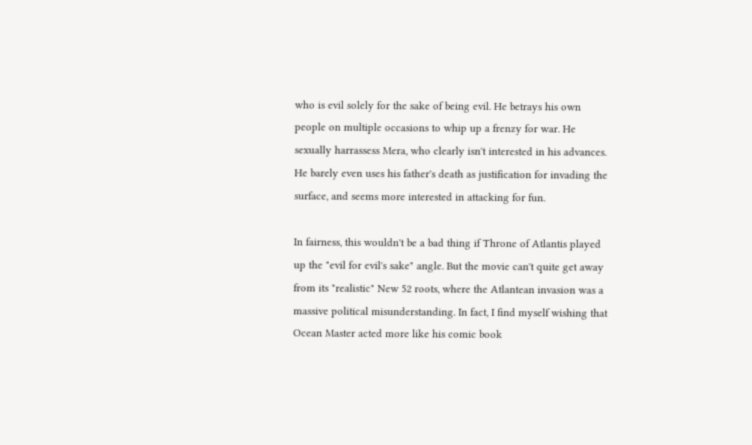who is evil solely for the sake of being evil. He betrays his own people on multiple occasions to whip up a frenzy for war. He sexually harrassess Mera, who clearly isn't interested in his advances. He barely even uses his father's death as justification for invading the surface, and seems more interested in attacking for fun.

In fairness, this wouldn't be a bad thing if Throne of Atlantis played up the "evil for evil's sake" angle. But the movie can't quite get away from its "realistic" New 52 roots, where the Atlantean invasion was a massive political misunderstanding. In fact, I find myself wishing that Ocean Master acted more like his comic book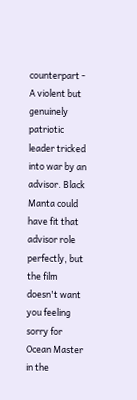counterpart - A violent but genuinely patriotic leader tricked into war by an advisor. Black Manta could have fit that advisor role perfectly, but the film doesn't want you feeling sorry for Ocean Master in the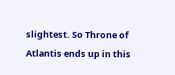slightest. So Throne of Atlantis ends up in this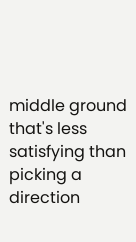middle ground that's less satisfying than picking a direction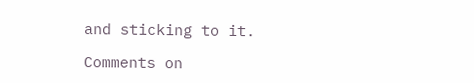and sticking to it.

Comments on